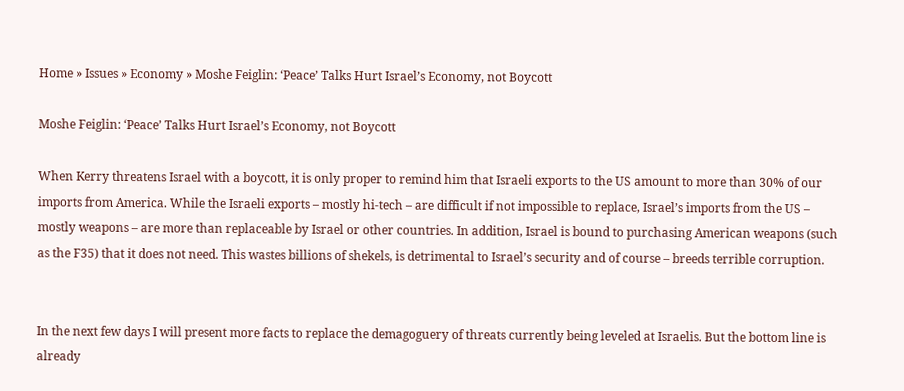Home » Issues » Economy » Moshe Feiglin: ‘Peace’ Talks Hurt Israel’s Economy, not Boycott

Moshe Feiglin: ‘Peace’ Talks Hurt Israel’s Economy, not Boycott

When Kerry threatens Israel with a boycott, it is only proper to remind him that Israeli exports to the US amount to more than 30% of our imports from America. While the Israeli exports – mostly hi-tech – are difficult if not impossible to replace, Israel’s imports from the US – mostly weapons – are more than replaceable by Israel or other countries. In addition, Israel is bound to purchasing American weapons (such as the F35) that it does not need. This wastes billions of shekels, is detrimental to Israel’s security and of course – breeds terrible corruption.


In the next few days I will present more facts to replace the demagoguery of threats currently being leveled at Israelis. But the bottom line is already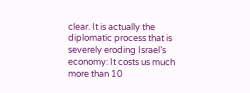clear. It is actually the diplomatic process that is severely eroding Israel’s economy: It costs us much more than 10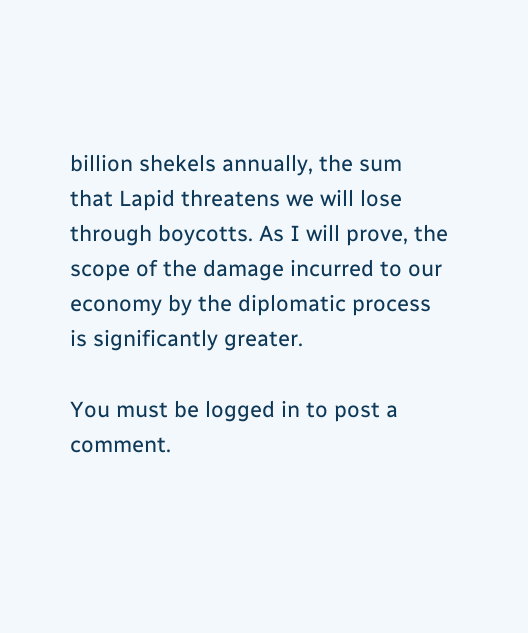billion shekels annually, the sum that Lapid threatens we will lose through boycotts. As I will prove, the scope of the damage incurred to our economy by the diplomatic process is significantly greater.

You must be logged in to post a comment.